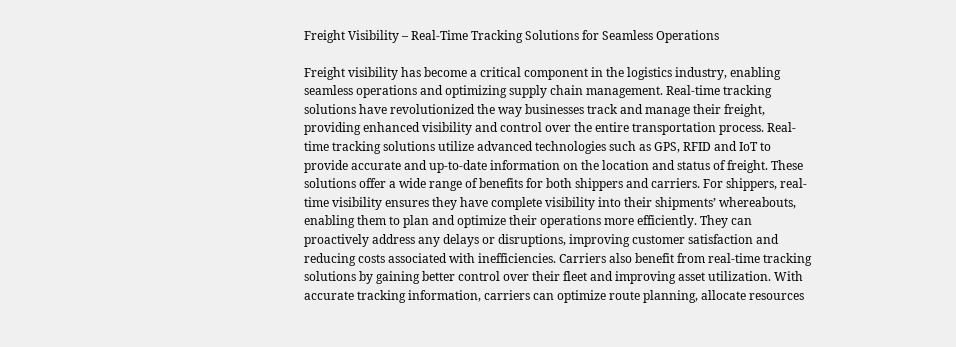Freight Visibility – Real-Time Tracking Solutions for Seamless Operations

Freight visibility has become a critical component in the logistics industry, enabling seamless operations and optimizing supply chain management. Real-time tracking solutions have revolutionized the way businesses track and manage their freight, providing enhanced visibility and control over the entire transportation process. Real-time tracking solutions utilize advanced technologies such as GPS, RFID and IoT to provide accurate and up-to-date information on the location and status of freight. These solutions offer a wide range of benefits for both shippers and carriers. For shippers, real-time visibility ensures they have complete visibility into their shipments’ whereabouts, enabling them to plan and optimize their operations more efficiently. They can proactively address any delays or disruptions, improving customer satisfaction and reducing costs associated with inefficiencies. Carriers also benefit from real-time tracking solutions by gaining better control over their fleet and improving asset utilization. With accurate tracking information, carriers can optimize route planning, allocate resources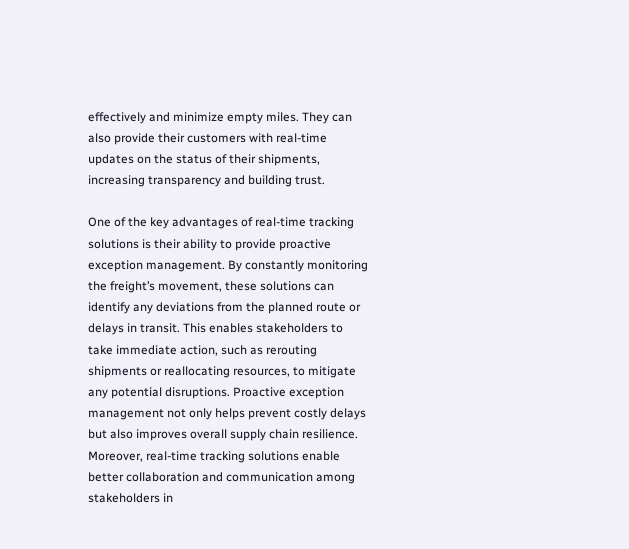effectively and minimize empty miles. They can also provide their customers with real-time updates on the status of their shipments, increasing transparency and building trust.

One of the key advantages of real-time tracking solutions is their ability to provide proactive exception management. By constantly monitoring the freight’s movement, these solutions can identify any deviations from the planned route or delays in transit. This enables stakeholders to take immediate action, such as rerouting shipments or reallocating resources, to mitigate any potential disruptions. Proactive exception management not only helps prevent costly delays but also improves overall supply chain resilience. Moreover, real-time tracking solutions enable better collaboration and communication among stakeholders in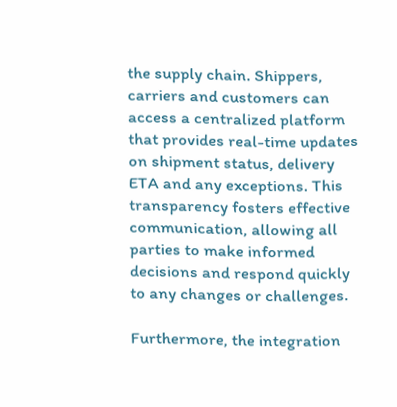the supply chain. Shippers, carriers and customers can access a centralized platform that provides real-time updates on shipment status, delivery ETA and any exceptions. This transparency fosters effective communication, allowing all parties to make informed decisions and respond quickly to any changes or challenges.

Furthermore, the integration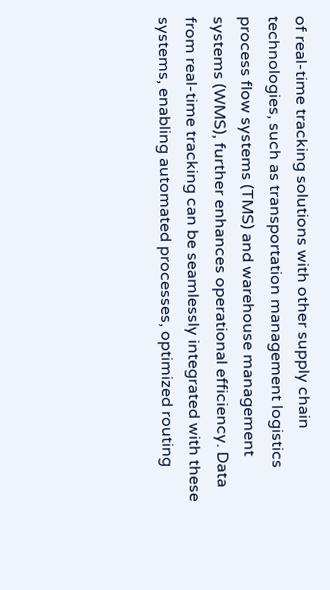of real-time tracking solutions with other supply chain technologies, such as transportation management logistics process flow systems (TMS) and warehouse management systems (WMS), further enhances operational efficiency. Data from real-time tracking can be seamlessly integrated with these systems, enabling automated processes, optimized routing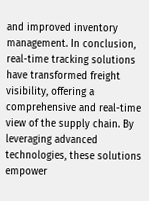and improved inventory management. In conclusion, real-time tracking solutions have transformed freight visibility, offering a comprehensive and real-time view of the supply chain. By leveraging advanced technologies, these solutions empower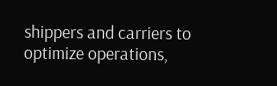shippers and carriers to optimize operations,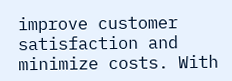improve customer satisfaction and minimize costs. With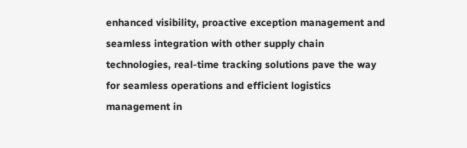enhanced visibility, proactive exception management and seamless integration with other supply chain technologies, real-time tracking solutions pave the way for seamless operations and efficient logistics management in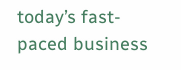today’s fast-paced business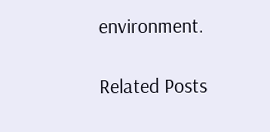environment.

Related Posts